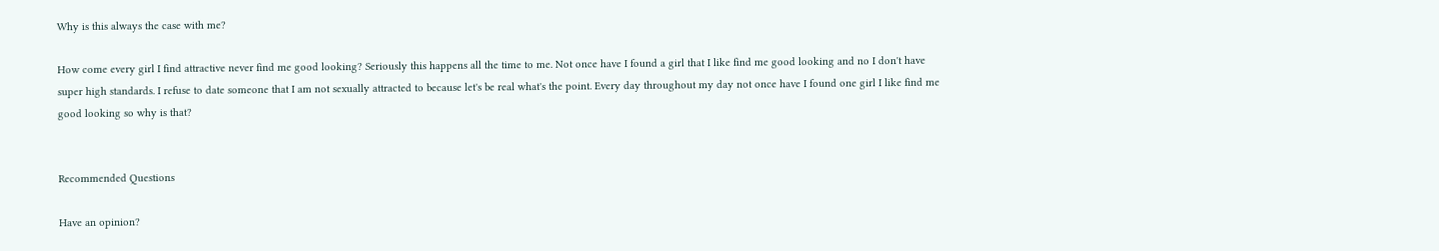Why is this always the case with me?

How come every girl I find attractive never find me good looking? Seriously this happens all the time to me. Not once have I found a girl that I like find me good looking and no I don't have super high standards. I refuse to date someone that I am not sexually attracted to because let's be real what's the point. Every day throughout my day not once have I found one girl I like find me good looking so why is that?


Recommended Questions

Have an opinion?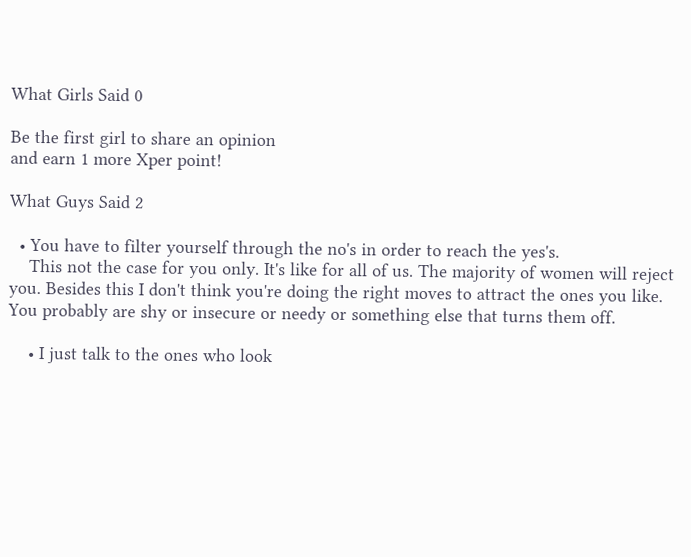What Girls Said 0

Be the first girl to share an opinion
and earn 1 more Xper point!

What Guys Said 2

  • You have to filter yourself through the no's in order to reach the yes's.
    This not the case for you only. It's like for all of us. The majority of women will reject you. Besides this I don't think you're doing the right moves to attract the ones you like. You probably are shy or insecure or needy or something else that turns them off.

    • I just talk to the ones who look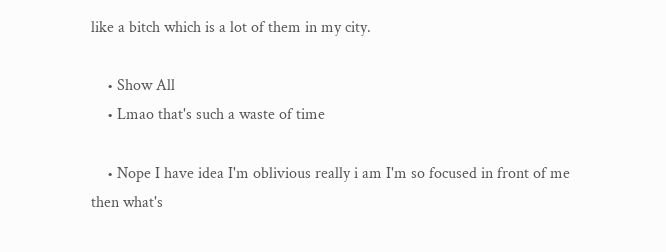like a bitch which is a lot of them in my city.

    • Show All
    • Lmao that's such a waste of time

    • Nope I have idea I'm oblivious really i am I'm so focused in front of me then what's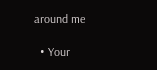around me

  • Your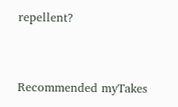repellent?


Recommended myTakes